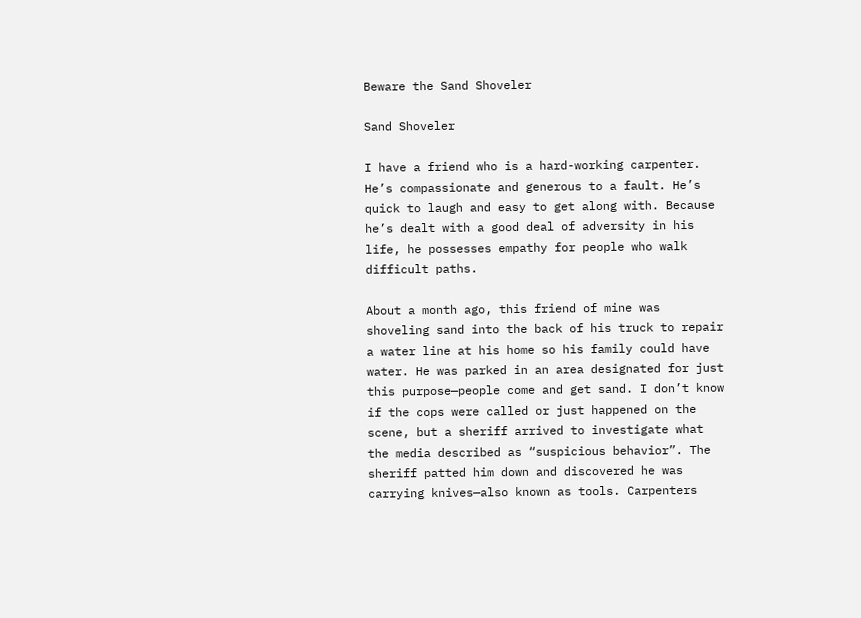Beware the Sand Shoveler

Sand Shoveler

I have a friend who is a hard-working carpenter. He’s compassionate and generous to a fault. He’s quick to laugh and easy to get along with. Because he’s dealt with a good deal of adversity in his life, he possesses empathy for people who walk difficult paths.

About a month ago, this friend of mine was shoveling sand into the back of his truck to repair a water line at his home so his family could have water. He was parked in an area designated for just this purpose—people come and get sand. I don’t know if the cops were called or just happened on the scene, but a sheriff arrived to investigate what the media described as “suspicious behavior”. The sheriff patted him down and discovered he was carrying knives—also known as tools. Carpenters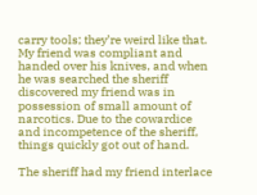carry tools; they’re weird like that. My friend was compliant and handed over his knives, and when he was searched the sheriff discovered my friend was in possession of small amount of narcotics. Due to the cowardice and incompetence of the sheriff, things quickly got out of hand.

The sheriff had my friend interlace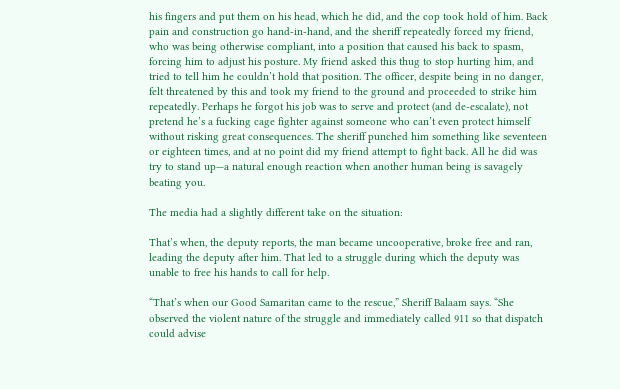his fingers and put them on his head, which he did, and the cop took hold of him. Back pain and construction go hand-in-hand, and the sheriff repeatedly forced my friend, who was being otherwise compliant, into a position that caused his back to spasm, forcing him to adjust his posture. My friend asked this thug to stop hurting him, and tried to tell him he couldn’t hold that position. The officer, despite being in no danger, felt threatened by this and took my friend to the ground and proceeded to strike him repeatedly. Perhaps he forgot his job was to serve and protect (and de-escalate), not pretend he’s a fucking cage fighter against someone who can’t even protect himself without risking great consequences. The sheriff punched him something like seventeen or eighteen times, and at no point did my friend attempt to fight back. All he did was try to stand up—a natural enough reaction when another human being is savagely beating you.

The media had a slightly different take on the situation:

That’s when, the deputy reports, the man became uncooperative, broke free and ran, leading the deputy after him. That led to a struggle during which the deputy was unable to free his hands to call for help.

“That’s when our Good Samaritan came to the rescue,” Sheriff Balaam says. “She observed the violent nature of the struggle and immediately called 911 so that dispatch could advise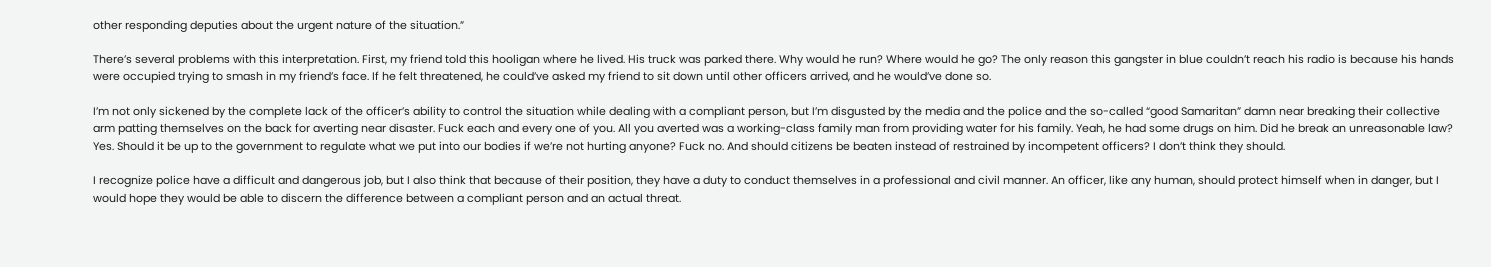other responding deputies about the urgent nature of the situation.”

There’s several problems with this interpretation. First, my friend told this hooligan where he lived. His truck was parked there. Why would he run? Where would he go? The only reason this gangster in blue couldn’t reach his radio is because his hands were occupied trying to smash in my friend’s face. If he felt threatened, he could’ve asked my friend to sit down until other officers arrived, and he would’ve done so.

I’m not only sickened by the complete lack of the officer’s ability to control the situation while dealing with a compliant person, but I’m disgusted by the media and the police and the so-called “good Samaritan” damn near breaking their collective arm patting themselves on the back for averting near disaster. Fuck each and every one of you. All you averted was a working-class family man from providing water for his family. Yeah, he had some drugs on him. Did he break an unreasonable law? Yes. Should it be up to the government to regulate what we put into our bodies if we’re not hurting anyone? Fuck no. And should citizens be beaten instead of restrained by incompetent officers? I don’t think they should.

I recognize police have a difficult and dangerous job, but I also think that because of their position, they have a duty to conduct themselves in a professional and civil manner. An officer, like any human, should protect himself when in danger, but I would hope they would be able to discern the difference between a compliant person and an actual threat.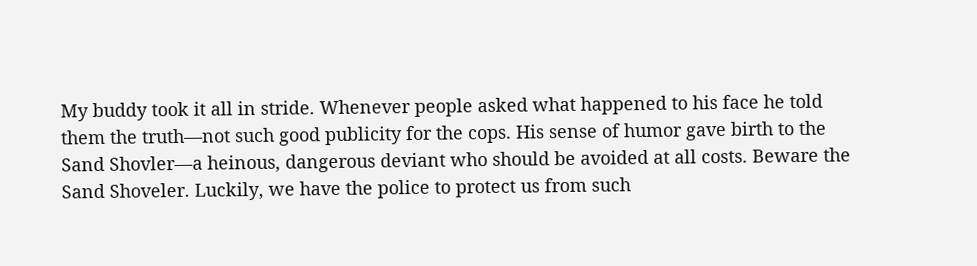My buddy took it all in stride. Whenever people asked what happened to his face he told them the truth—not such good publicity for the cops. His sense of humor gave birth to the Sand Shovler—a heinous, dangerous deviant who should be avoided at all costs. Beware the Sand Shoveler. Luckily, we have the police to protect us from such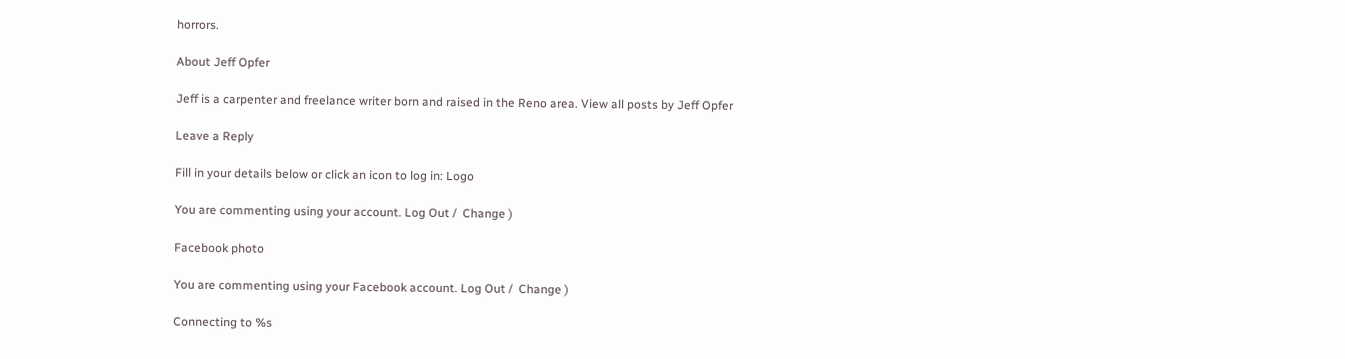horrors.

About Jeff Opfer

Jeff is a carpenter and freelance writer born and raised in the Reno area. View all posts by Jeff Opfer

Leave a Reply

Fill in your details below or click an icon to log in: Logo

You are commenting using your account. Log Out /  Change )

Facebook photo

You are commenting using your Facebook account. Log Out /  Change )

Connecting to %s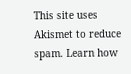This site uses Akismet to reduce spam. Learn how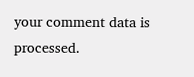your comment data is processed.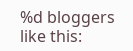%d bloggers like this: